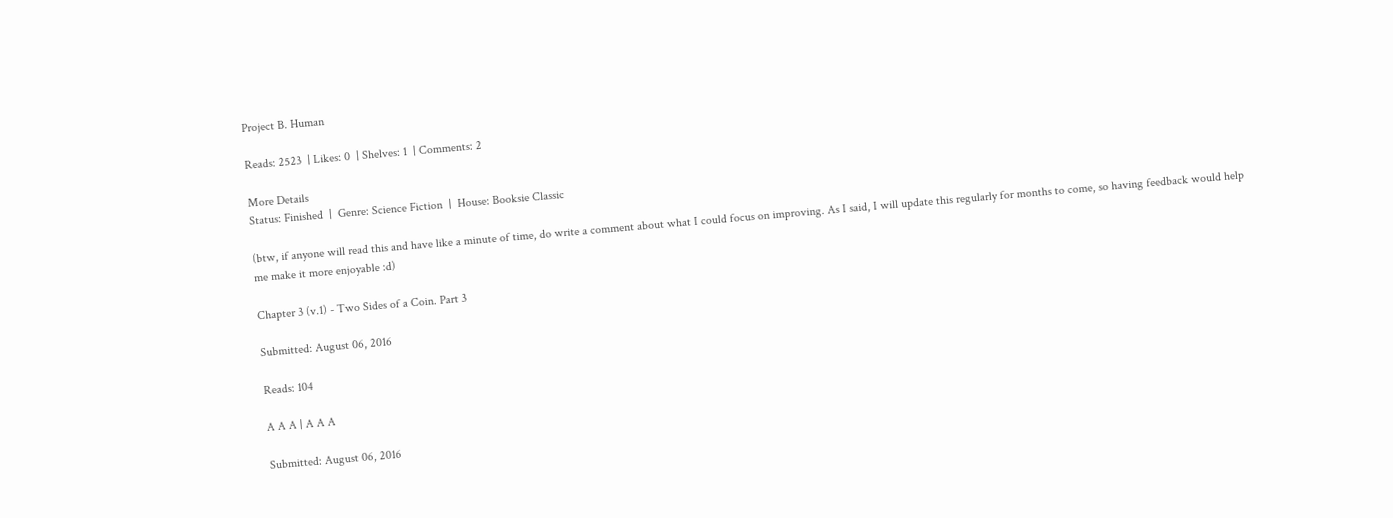Project B. Human

Reads: 2523  | Likes: 0  | Shelves: 1  | Comments: 2

More Details
Status: Finished  |  Genre: Science Fiction  |  House: Booksie Classic

(btw, if anyone will read this and have like a minute of time, do write a comment about what I could focus on improving. As I said, I will update this regularly for months to come, so having feedback would help me make it more enjoyable :d)

Chapter 3 (v.1) - Two Sides of a Coin. Part 3

Submitted: August 06, 2016

Reads: 104

A A A | A A A

Submitted: August 06, 2016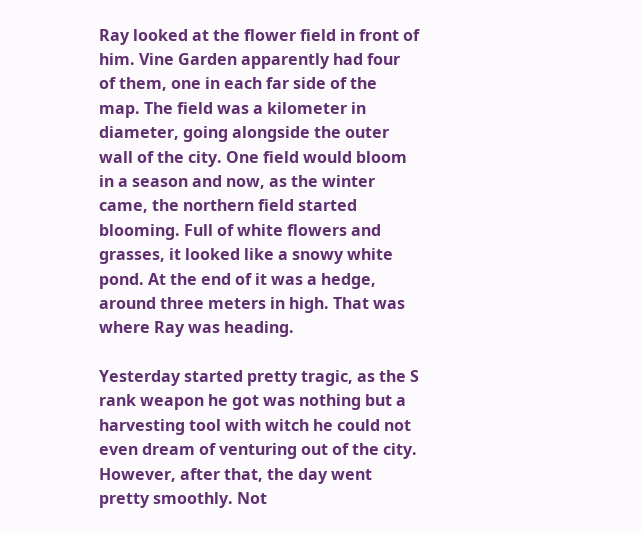Ray looked at the flower field in front of him. Vine Garden apparently had four of them, one in each far side of the map. The field was a kilometer in diameter, going alongside the outer wall of the city. One field would bloom in a season and now, as the winter came, the northern field started blooming. Full of white flowers and grasses, it looked like a snowy white pond. At the end of it was a hedge, around three meters in high. That was where Ray was heading.

Yesterday started pretty tragic, as the S rank weapon he got was nothing but a harvesting tool with witch he could not even dream of venturing out of the city. However, after that, the day went pretty smoothly. Not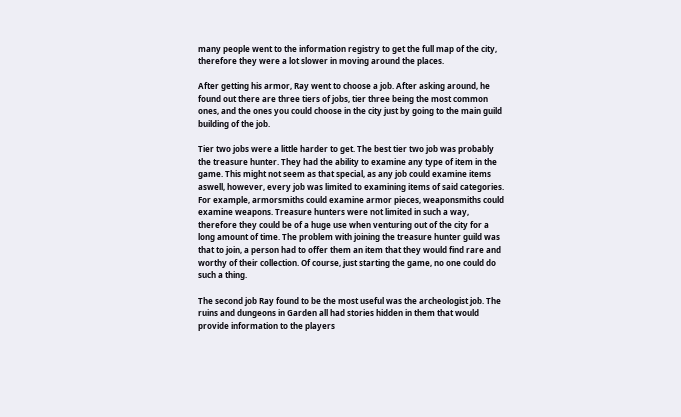many people went to the information registry to get the full map of the city, therefore they were a lot slower in moving around the places.

After getting his armor, Ray went to choose a job. After asking around, he found out there are three tiers of jobs, tier three being the most common ones, and the ones you could choose in the city just by going to the main guild building of the job.

Tier two jobs were a little harder to get. The best tier two job was probably the treasure hunter. They had the ability to examine any type of item in the game. This might not seem as that special, as any job could examine items aswell, however, every job was limited to examining items of said categories. For example, armorsmiths could examine armor pieces, weaponsmiths could examine weapons. Treasure hunters were not limited in such a way, therefore they could be of a huge use when venturing out of the city for a long amount of time. The problem with joining the treasure hunter guild was that to join, a person had to offer them an item that they would find rare and worthy of their collection. Of course, just starting the game, no one could do such a thing.

The second job Ray found to be the most useful was the archeologist job. The ruins and dungeons in Garden all had stories hidden in them that would provide information to the players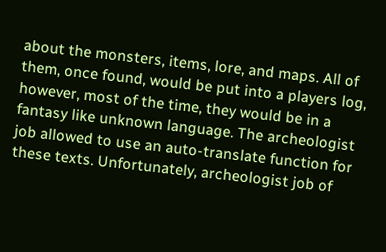about the monsters, items, lore, and maps. All of them, once found, would be put into a players log, however, most of the time, they would be in a fantasy like unknown language. The archeologist job allowed to use an auto-translate function for these texts. Unfortunately, archeologist job of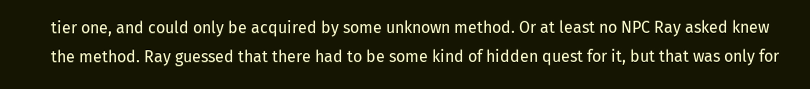tier one, and could only be acquired by some unknown method. Or at least no NPC Ray asked knew the method. Ray guessed that there had to be some kind of hidden quest for it, but that was only for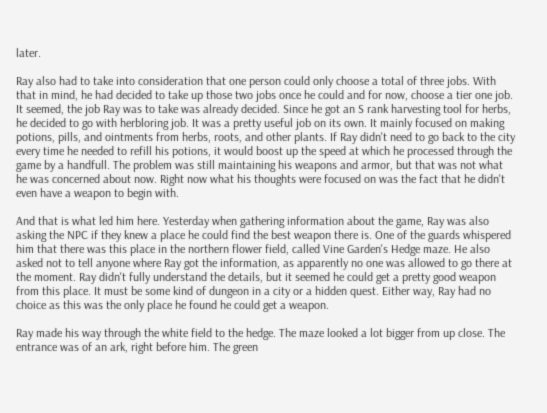later.

Ray also had to take into consideration that one person could only choose a total of three jobs. With that in mind, he had decided to take up those two jobs once he could and for now, choose a tier one job. It seemed, the job Ray was to take was already decided. Since he got an S rank harvesting tool for herbs, he decided to go with herbloring job. It was a pretty useful job on its own. It mainly focused on making potions, pills, and ointments from herbs, roots, and other plants. If Ray didn't need to go back to the city every time he needed to refill his potions, it would boost up the speed at which he processed through the game by a handfull. The problem was still maintaining his weapons and armor, but that was not what he was concerned about now. Right now what his thoughts were focused on was the fact that he didn't even have a weapon to begin with.

And that is what led him here. Yesterday when gathering information about the game, Ray was also asking the NPC if they knew a place he could find the best weapon there is. One of the guards whispered him that there was this place in the northern flower field, called Vine Garden's Hedge maze. He also asked not to tell anyone where Ray got the information, as apparently no one was allowed to go there at the moment. Ray didn't fully understand the details, but it seemed he could get a pretty good weapon from this place. It must be some kind of dungeon in a city or a hidden quest. Either way, Ray had no choice as this was the only place he found he could get a weapon.

Ray made his way through the white field to the hedge. The maze looked a lot bigger from up close. The entrance was of an ark, right before him. The green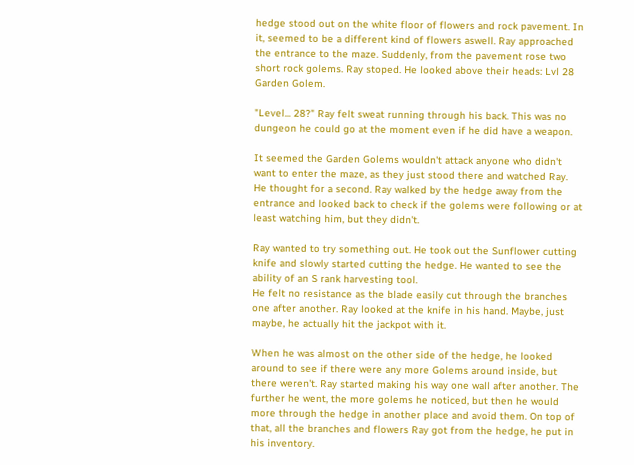hedge stood out on the white floor of flowers and rock pavement. In it, seemed to be a different kind of flowers aswell. Ray approached the entrance to the maze. Suddenly, from the pavement rose two short rock golems. Ray stoped. He looked above their heads: Lvl 28 Garden Golem.

"Level... 28?" Ray felt sweat running through his back. This was no dungeon he could go at the moment even if he did have a weapon.

It seemed the Garden Golems wouldn't attack anyone who didn't want to enter the maze, as they just stood there and watched Ray. He thought for a second. Ray walked by the hedge away from the entrance and looked back to check if the golems were following or at least watching him, but they didn't.

Ray wanted to try something out. He took out the Sunflower cutting knife and slowly started cutting the hedge. He wanted to see the ability of an S rank harvesting tool.
He felt no resistance as the blade easily cut through the branches one after another. Ray looked at the knife in his hand. Maybe, just maybe, he actually hit the jackpot with it.

When he was almost on the other side of the hedge, he looked around to see if there were any more Golems around inside, but there weren't. Ray started making his way one wall after another. The further he went, the more golems he noticed, but then he would more through the hedge in another place and avoid them. On top of that, all the branches and flowers Ray got from the hedge, he put in his inventory.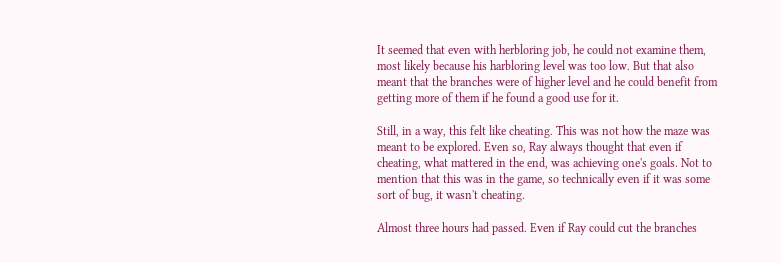It seemed that even with herbloring job, he could not examine them, most likely because his harbloring level was too low. But that also meant that the branches were of higher level and he could benefit from getting more of them if he found a good use for it.

Still, in a way, this felt like cheating. This was not how the maze was meant to be explored. Even so, Ray always thought that even if cheating, what mattered in the end, was achieving one's goals. Not to mention that this was in the game, so technically even if it was some sort of bug, it wasn't cheating.

Almost three hours had passed. Even if Ray could cut the branches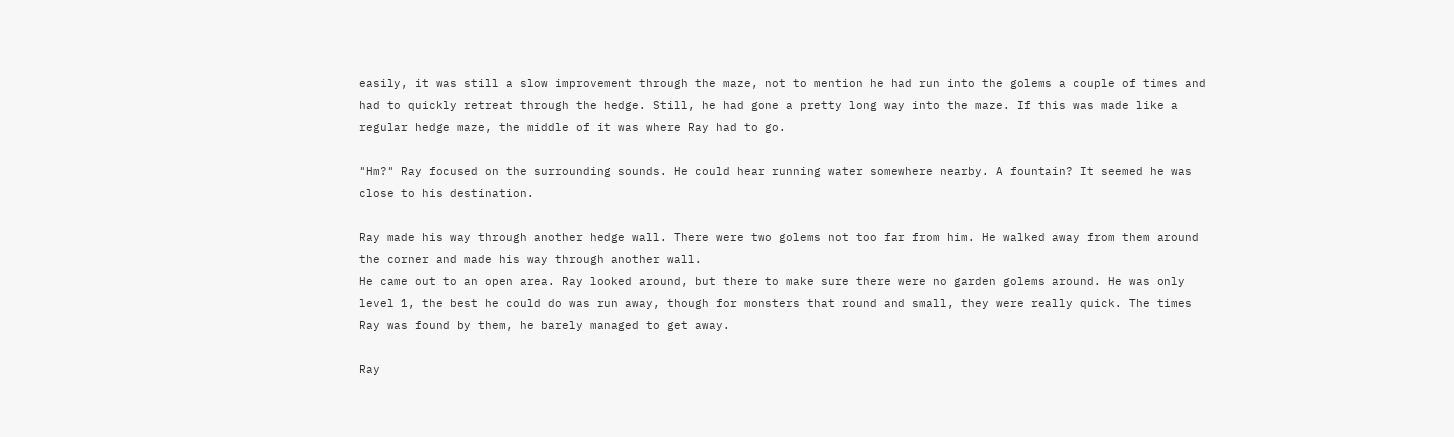easily, it was still a slow improvement through the maze, not to mention he had run into the golems a couple of times and had to quickly retreat through the hedge. Still, he had gone a pretty long way into the maze. If this was made like a regular hedge maze, the middle of it was where Ray had to go.

"Hm?" Ray focused on the surrounding sounds. He could hear running water somewhere nearby. A fountain? It seemed he was close to his destination.

Ray made his way through another hedge wall. There were two golems not too far from him. He walked away from them around the corner and made his way through another wall.
He came out to an open area. Ray looked around, but there to make sure there were no garden golems around. He was only level 1, the best he could do was run away, though for monsters that round and small, they were really quick. The times Ray was found by them, he barely managed to get away.

Ray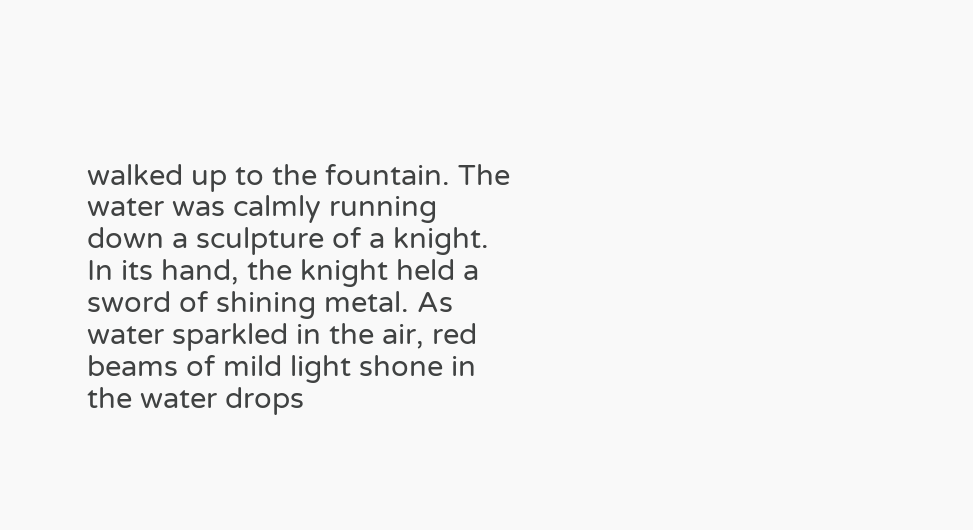walked up to the fountain. The water was calmly running down a sculpture of a knight. In its hand, the knight held a sword of shining metal. As water sparkled in the air, red beams of mild light shone in the water drops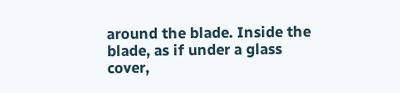around the blade. Inside the blade, as if under a glass cover,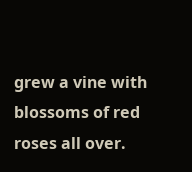grew a vine with blossoms of red roses all over.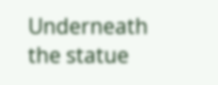Underneath the statue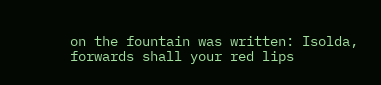on the fountain was written: Isolda, forwards shall your red lips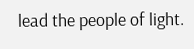lead the people of light.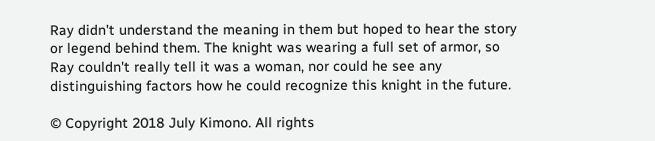Ray didn't understand the meaning in them but hoped to hear the story or legend behind them. The knight was wearing a full set of armor, so Ray couldn't really tell it was a woman, nor could he see any distinguishing factors how he could recognize this knight in the future.

© Copyright 2018 July Kimono. All rights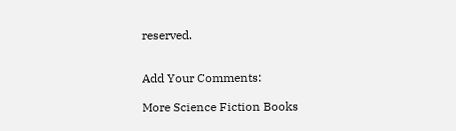reserved.


Add Your Comments:

More Science Fiction Books